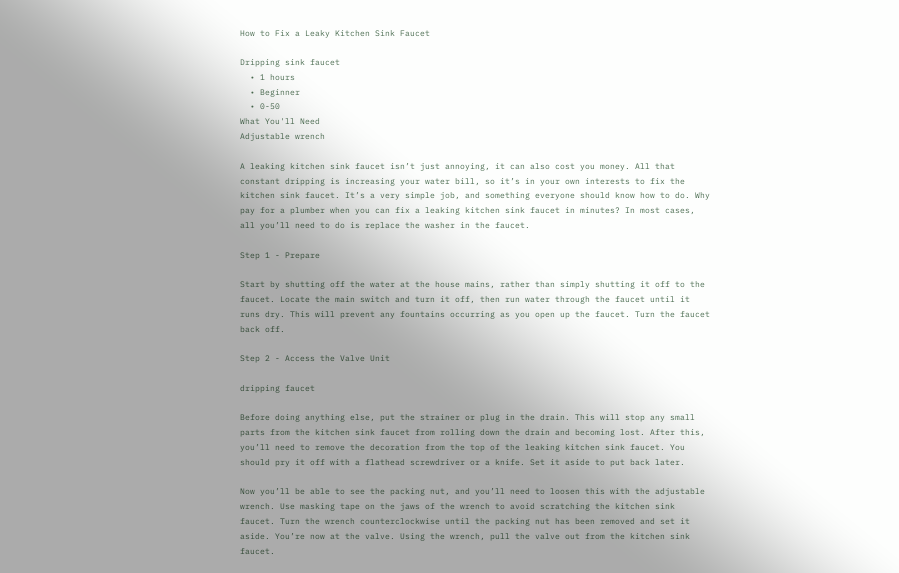How to Fix a Leaky Kitchen Sink Faucet

Dripping sink faucet
  • 1 hours
  • Beginner
  • 0-50
What You'll Need
Adjustable wrench

A leaking kitchen sink faucet isn’t just annoying, it can also cost you money. All that constant dripping is increasing your water bill, so it’s in your own interests to fix the kitchen sink faucet. It’s a very simple job, and something everyone should know how to do. Why pay for a plumber when you can fix a leaking kitchen sink faucet in minutes? In most cases, all you’ll need to do is replace the washer in the faucet.

Step 1 - Prepare

Start by shutting off the water at the house mains, rather than simply shutting it off to the faucet. Locate the main switch and turn it off, then run water through the faucet until it runs dry. This will prevent any fountains occurring as you open up the faucet. Turn the faucet back off.

Step 2 - Access the Valve Unit

dripping faucet

Before doing anything else, put the strainer or plug in the drain. This will stop any small parts from the kitchen sink faucet from rolling down the drain and becoming lost. After this, you’ll need to remove the decoration from the top of the leaking kitchen sink faucet. You should pry it off with a flathead screwdriver or a knife. Set it aside to put back later.

Now you’ll be able to see the packing nut, and you’ll need to loosen this with the adjustable wrench. Use masking tape on the jaws of the wrench to avoid scratching the kitchen sink faucet. Turn the wrench counterclockwise until the packing nut has been removed and set it aside. You’re now at the valve. Using the wrench, pull the valve out from the kitchen sink faucet.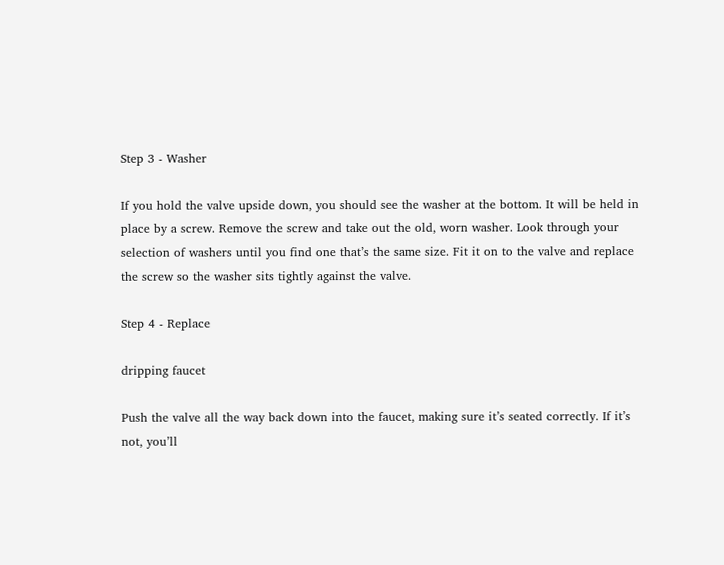Step 3 - Washer

If you hold the valve upside down, you should see the washer at the bottom. It will be held in place by a screw. Remove the screw and take out the old, worn washer. Look through your selection of washers until you find one that’s the same size. Fit it on to the valve and replace the screw so the washer sits tightly against the valve.

Step 4 - Replace

dripping faucet

Push the valve all the way back down into the faucet, making sure it’s seated correctly. If it’s not, you’ll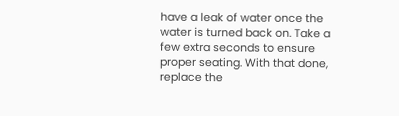have a leak of water once the water is turned back on. Take a few extra seconds to ensure proper seating. With that done, replace the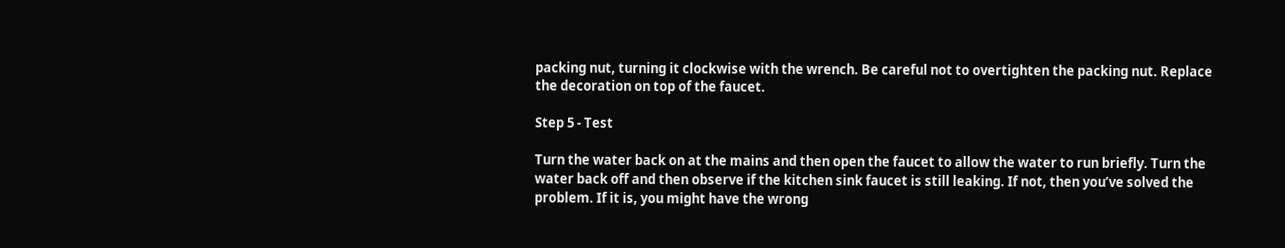packing nut, turning it clockwise with the wrench. Be careful not to overtighten the packing nut. Replace the decoration on top of the faucet.

Step 5 - Test

Turn the water back on at the mains and then open the faucet to allow the water to run briefly. Turn the water back off and then observe if the kitchen sink faucet is still leaking. If not, then you’ve solved the problem. If it is, you might have the wrong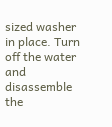sized washer in place. Turn off the water and disassemble the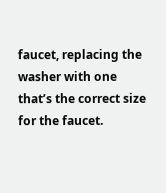faucet, replacing the washer with one that’s the correct size for the faucet.